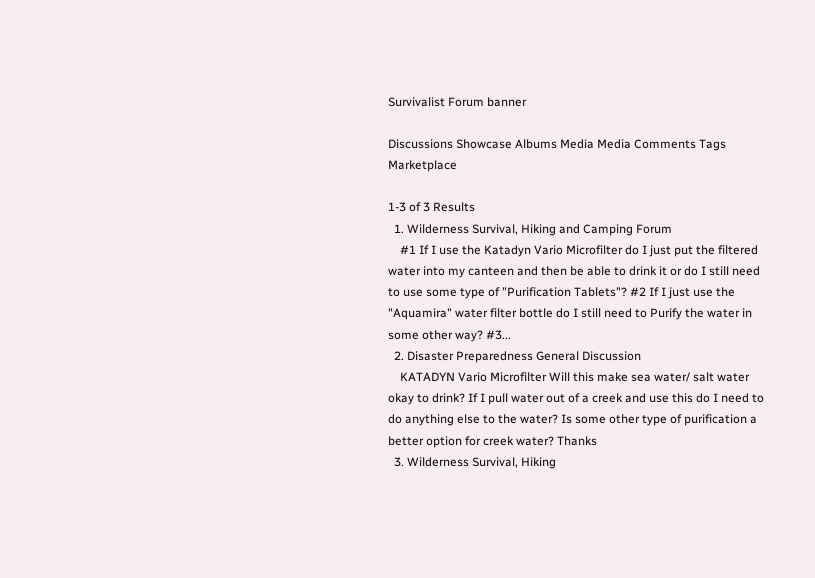Survivalist Forum banner

Discussions Showcase Albums Media Media Comments Tags Marketplace

1-3 of 3 Results
  1. Wilderness Survival, Hiking and Camping Forum
    #1 If I use the Katadyn Vario Microfilter do I just put the filtered water into my canteen and then be able to drink it or do I still need to use some type of "Purification Tablets"? #2 If I just use the "Aquamira" water filter bottle do I still need to Purify the water in some other way? #3...
  2. Disaster Preparedness General Discussion
    KATADYN Vario Microfilter Will this make sea water/ salt water okay to drink? If I pull water out of a creek and use this do I need to do anything else to the water? Is some other type of purification a better option for creek water? Thanks
  3. Wilderness Survival, Hiking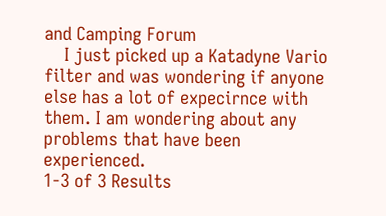and Camping Forum
    I just picked up a Katadyne Vario filter and was wondering if anyone else has a lot of expecirnce with them. I am wondering about any problems that have been experienced.
1-3 of 3 Results